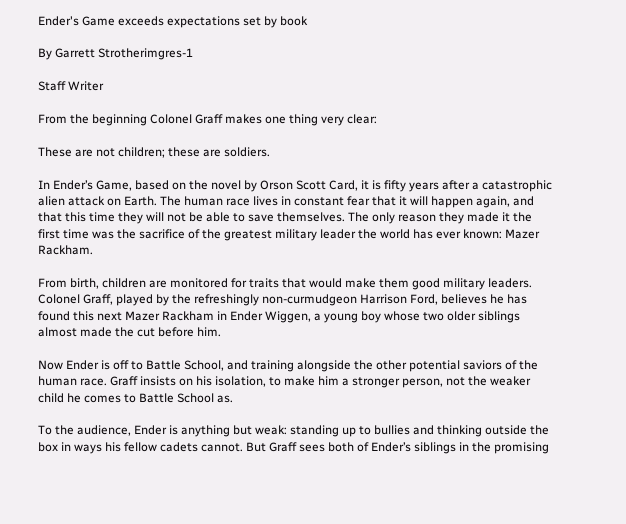Ender's Game exceeds expectations set by book

By Garrett Strotherimgres-1

Staff Writer

From the beginning Colonel Graff makes one thing very clear:

These are not children; these are soldiers.

In Ender’s Game, based on the novel by Orson Scott Card, it is fifty years after a catastrophic alien attack on Earth. The human race lives in constant fear that it will happen again, and that this time they will not be able to save themselves. The only reason they made it the first time was the sacrifice of the greatest military leader the world has ever known: Mazer Rackham.

From birth, children are monitored for traits that would make them good military leaders. Colonel Graff, played by the refreshingly non-curmudgeon Harrison Ford, believes he has found this next Mazer Rackham in Ender Wiggen, a young boy whose two older siblings almost made the cut before him.

Now Ender is off to Battle School, and training alongside the other potential saviors of the human race. Graff insists on his isolation, to make him a stronger person, not the weaker child he comes to Battle School as.

To the audience, Ender is anything but weak: standing up to bullies and thinking outside the box in ways his fellow cadets cannot. But Graff sees both of Ender’s siblings in the promising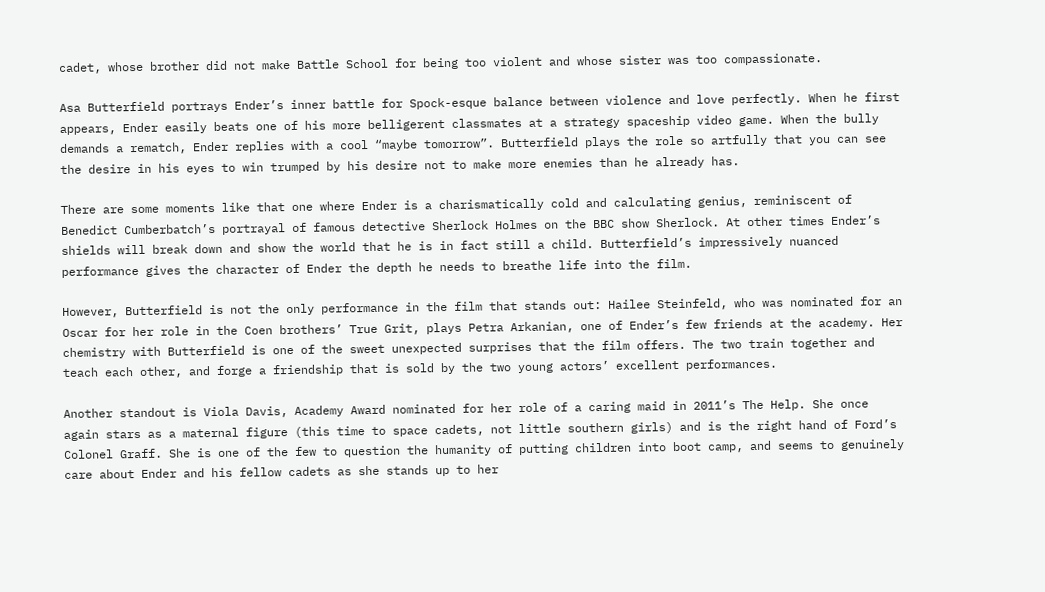cadet, whose brother did not make Battle School for being too violent and whose sister was too compassionate.

Asa Butterfield portrays Ender’s inner battle for Spock-esque balance between violence and love perfectly. When he first appears, Ender easily beats one of his more belligerent classmates at a strategy spaceship video game. When the bully demands a rematch, Ender replies with a cool “maybe tomorrow”. Butterfield plays the role so artfully that you can see the desire in his eyes to win trumped by his desire not to make more enemies than he already has.

There are some moments like that one where Ender is a charismatically cold and calculating genius, reminiscent of Benedict Cumberbatch’s portrayal of famous detective Sherlock Holmes on the BBC show Sherlock. At other times Ender’s shields will break down and show the world that he is in fact still a child. Butterfield’s impressively nuanced performance gives the character of Ender the depth he needs to breathe life into the film.

However, Butterfield is not the only performance in the film that stands out: Hailee Steinfeld, who was nominated for an Oscar for her role in the Coen brothers’ True Grit, plays Petra Arkanian, one of Ender’s few friends at the academy. Her chemistry with Butterfield is one of the sweet unexpected surprises that the film offers. The two train together and teach each other, and forge a friendship that is sold by the two young actors’ excellent performances.

Another standout is Viola Davis, Academy Award nominated for her role of a caring maid in 2011’s The Help. She once again stars as a maternal figure (this time to space cadets, not little southern girls) and is the right hand of Ford’s Colonel Graff. She is one of the few to question the humanity of putting children into boot camp, and seems to genuinely care about Ender and his fellow cadets as she stands up to her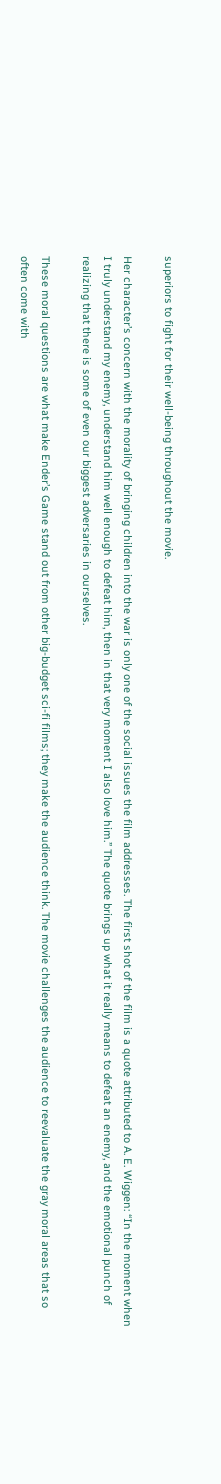superiors to fight for their well-being throughout the movie.

Her character’s concern with the morality of bringing children into the war is only one of the social issues the film addresses. The first shot of the film is a quote attributed to A. E. Wiggen: “In the moment when I truly understand my enemy, understand him well enough to defeat him, then in that very moment I also love him.” The quote brings up what it really means to defeat an enemy, and the emotional punch of realizing that there is some of even our biggest adversaries in ourselves.

These moral questions are what make Ender’s Game stand out from other big-budget sci-fi films; they make the audience think. The movie challenges the audience to reevaluate the gray moral areas that so often come with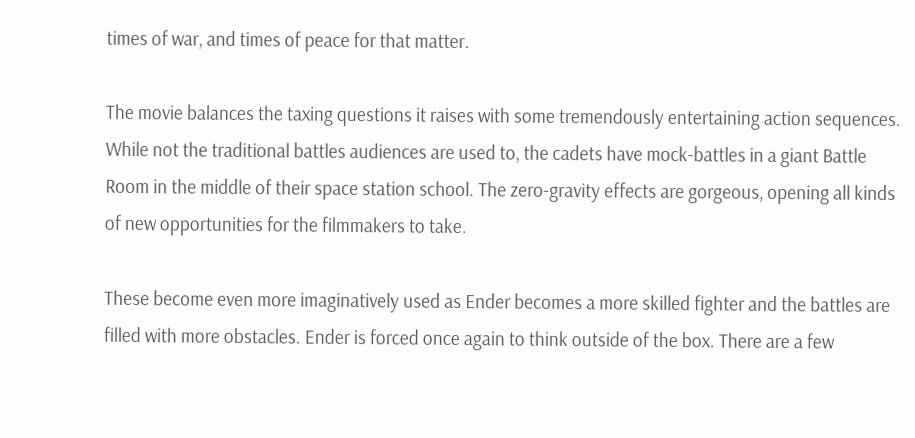times of war, and times of peace for that matter.

The movie balances the taxing questions it raises with some tremendously entertaining action sequences. While not the traditional battles audiences are used to, the cadets have mock-battles in a giant Battle Room in the middle of their space station school. The zero-gravity effects are gorgeous, opening all kinds of new opportunities for the filmmakers to take.

These become even more imaginatively used as Ender becomes a more skilled fighter and the battles are filled with more obstacles. Ender is forced once again to think outside of the box. There are a few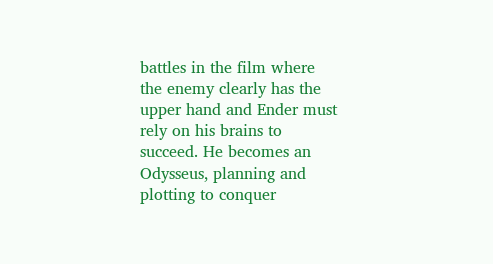battles in the film where the enemy clearly has the upper hand and Ender must rely on his brains to succeed. He becomes an Odysseus, planning and plotting to conquer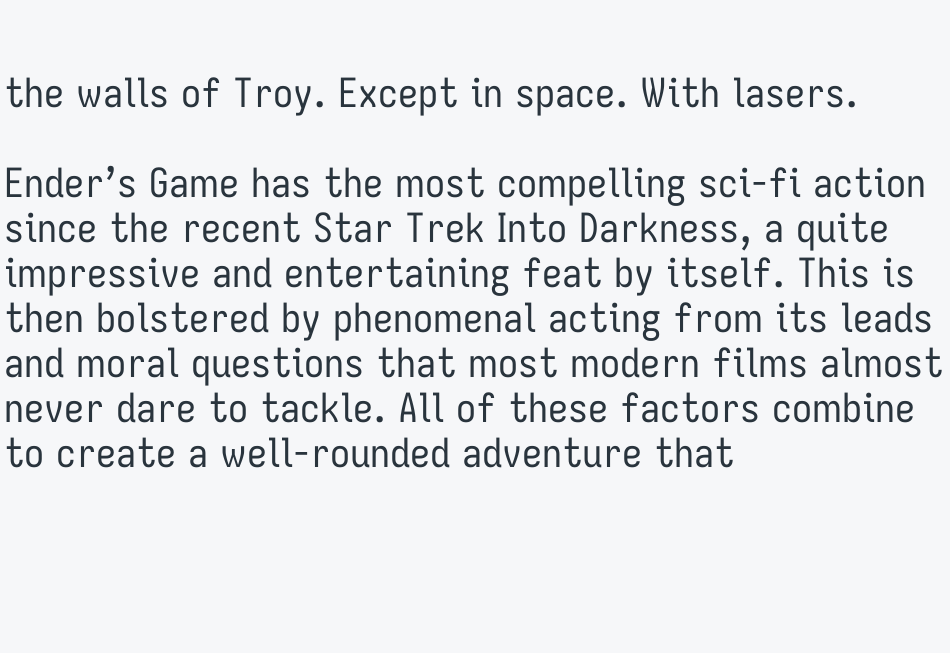the walls of Troy. Except in space. With lasers.

Ender’s Game has the most compelling sci-fi action since the recent Star Trek Into Darkness, a quite impressive and entertaining feat by itself. This is then bolstered by phenomenal acting from its leads and moral questions that most modern films almost never dare to tackle. All of these factors combine to create a well-rounded adventure that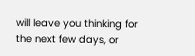will leave you thinking for the next few days, or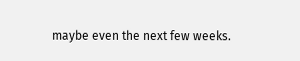maybe even the next few weeks.